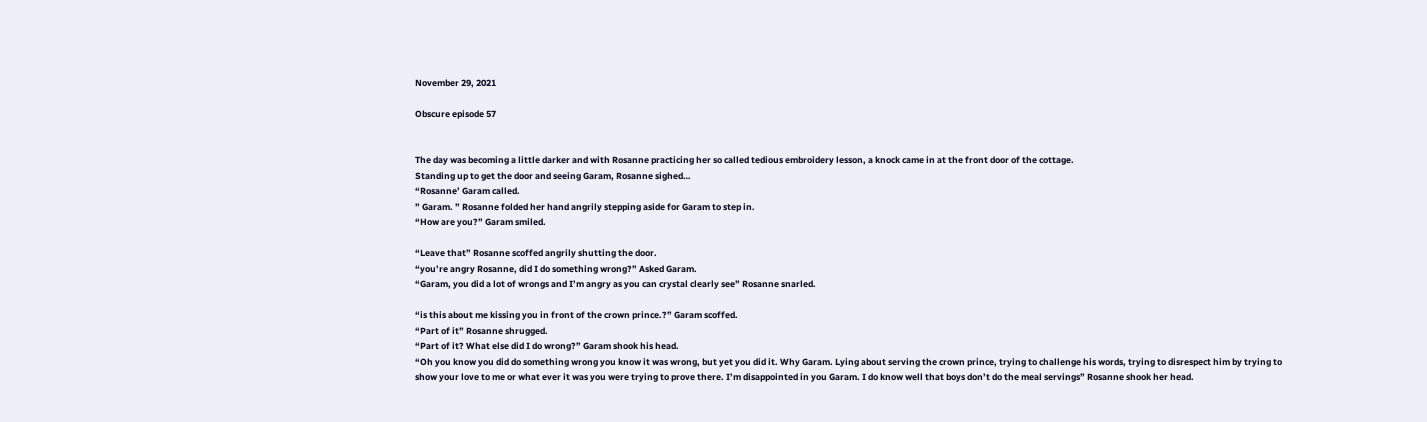November 29, 2021

Obscure episode 57


The day was becoming a little darker and with Rosanne practicing her so called tedious embroidery lesson, a knock came in at the front door of the cottage.
Standing up to get the door and seeing Garam, Rosanne sighed…
“Rosanne’ Garam called.
” Garam. ” Rosanne folded her hand angrily stepping aside for Garam to step in.
“How are you?” Garam smiled.

“Leave that” Rosanne scoffed angrily shutting the door.
“you’re angry Rosanne, did I do something wrong?” Asked Garam.
“Garam, you did a lot of wrongs and I’m angry as you can crystal clearly see” Rosanne snarled.

“is this about me kissing you in front of the crown prince.?” Garam scoffed.
“Part of it” Rosanne shrugged.
“Part of it? What else did I do wrong?” Garam shook his head.
“Oh you know you did do something wrong you know it was wrong, but yet you did it. Why Garam. Lying about serving the crown prince, trying to challenge his words, trying to disrespect him by trying to show your love to me or what ever it was you were trying to prove there. I’m disappointed in you Garam. I do know well that boys don’t do the meal servings” Rosanne shook her head.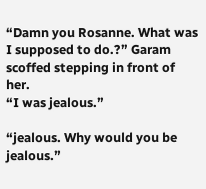“Damn you Rosanne. What was I supposed to do.?” Garam scoffed stepping in front of her.
“I was jealous.”

“jealous. Why would you be jealous.”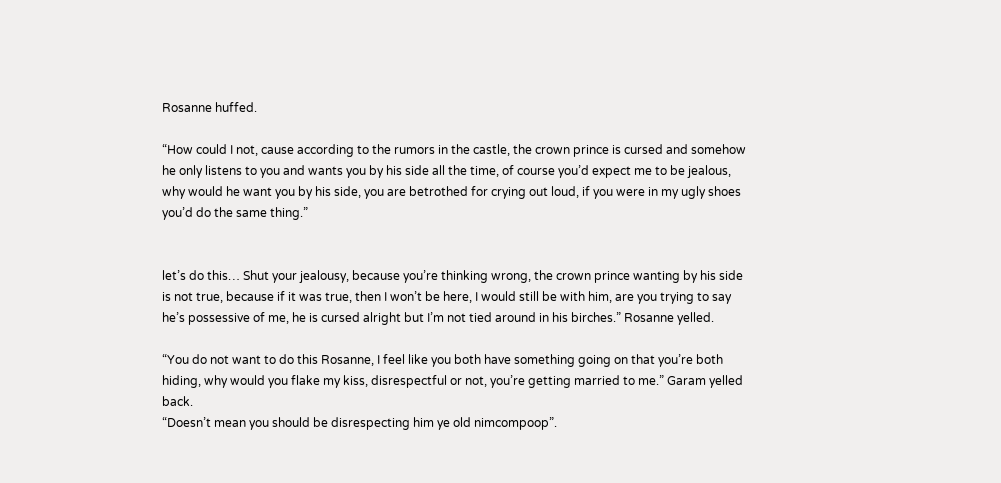Rosanne huffed.

“How could I not, cause according to the rumors in the castle, the crown prince is cursed and somehow he only listens to you and wants you by his side all the time, of course you’d expect me to be jealous, why would he want you by his side, you are betrothed for crying out loud, if you were in my ugly shoes you’d do the same thing.”


let’s do this… Shut your jealousy, because you’re thinking wrong, the crown prince wanting by his side is not true, because if it was true, then I won’t be here, I would still be with him, are you trying to say he’s possessive of me, he is cursed alright but I’m not tied around in his birches.” Rosanne yelled.

“You do not want to do this Rosanne, I feel like you both have something going on that you’re both hiding, why would you flake my kiss, disrespectful or not, you’re getting married to me.” Garam yelled back.
“Doesn’t mean you should be disrespecting him ye old nimcompoop”.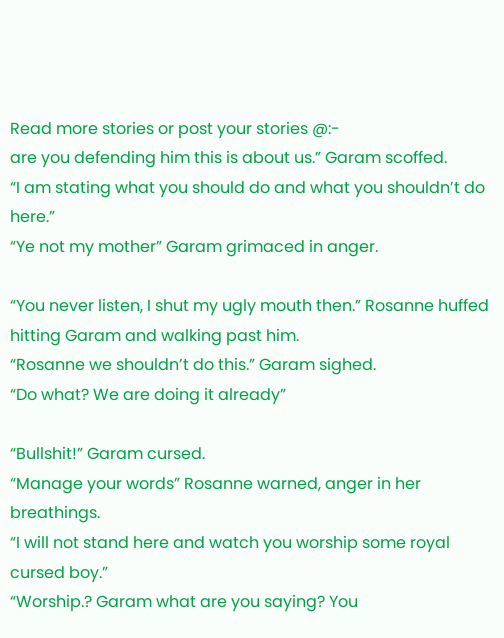Read more stories or post your stories @:-
are you defending him this is about us.” Garam scoffed.
“I am stating what you should do and what you shouldn’t do here.”
“Ye not my mother” Garam grimaced in anger.

“You never listen, I shut my ugly mouth then.” Rosanne huffed hitting Garam and walking past him.
“Rosanne we shouldn’t do this.” Garam sighed.
“Do what? We are doing it already”

“Bullshit!” Garam cursed.
“Manage your words” Rosanne warned, anger in her breathings.
“I will not stand here and watch you worship some royal cursed boy.”
“Worship.? Garam what are you saying? You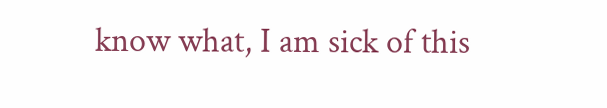know what, I am sick of this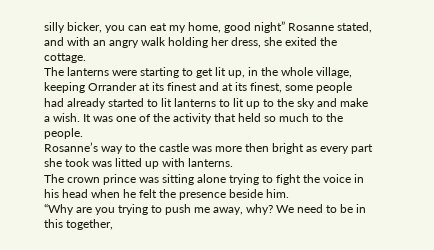silly bicker, you can eat my home, good night” Rosanne stated, and with an angry walk holding her dress, she exited the cottage.
The lanterns were starting to get lit up, in the whole village, keeping Orrander at its finest and at its finest, some people had already started to lit lanterns to lit up to the sky and make a wish. It was one of the activity that held so much to the people.
Rosanne’s way to the castle was more then bright as every part she took was litted up with lanterns.
The crown prince was sitting alone trying to fight the voice in his head when he felt the presence beside him.
“Why are you trying to push me away, why? We need to be in this together,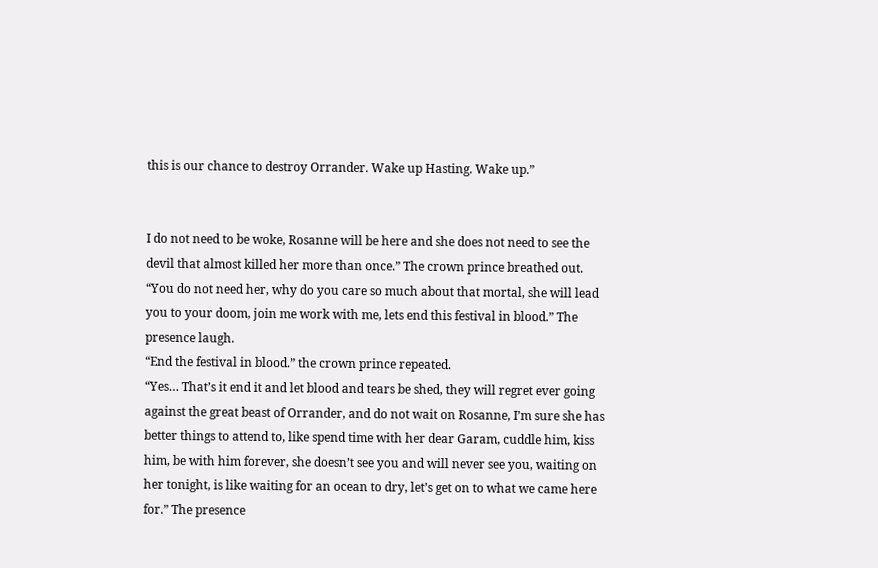this is our chance to destroy Orrander. Wake up Hasting. Wake up.”


I do not need to be woke, Rosanne will be here and she does not need to see the devil that almost killed her more than once.” The crown prince breathed out.
“You do not need her, why do you care so much about that mortal, she will lead you to your doom, join me work with me, lets end this festival in blood.” The presence laugh.
“End the festival in blood.” the crown prince repeated.
“Yes… That’s it end it and let blood and tears be shed, they will regret ever going against the great beast of Orrander, and do not wait on Rosanne, I’m sure she has better things to attend to, like spend time with her dear Garam, cuddle him, kiss him, be with him forever, she doesn’t see you and will never see you, waiting on her tonight, is like waiting for an ocean to dry, let’s get on to what we came here for.” The presence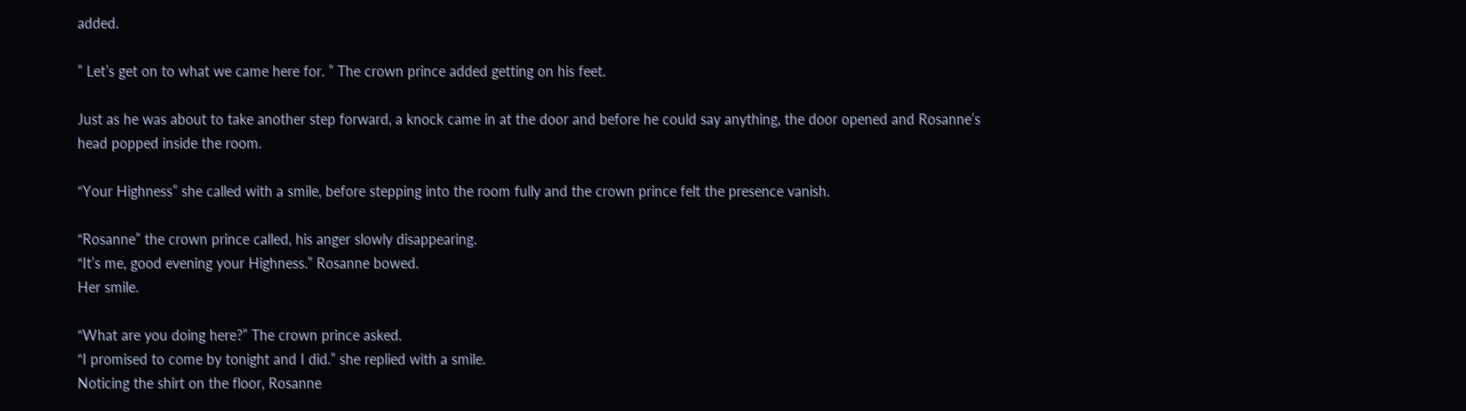added.

” Let’s get on to what we came here for. ” The crown prince added getting on his feet.

Just as he was about to take another step forward, a knock came in at the door and before he could say anything, the door opened and Rosanne’s head popped inside the room.

“Your Highness” she called with a smile, before stepping into the room fully and the crown prince felt the presence vanish.

“Rosanne” the crown prince called, his anger slowly disappearing.
“It’s me, good evening your Highness.” Rosanne bowed.
Her smile.

“What are you doing here?” The crown prince asked.
“I promised to come by tonight and I did.” she replied with a smile.
Noticing the shirt on the floor, Rosanne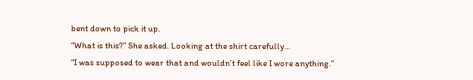bent down to pick it up.
“What is this?” She asked. Looking at the shirt carefully…
“I was supposed to wear that and wouldn’t feel like I wore anything.”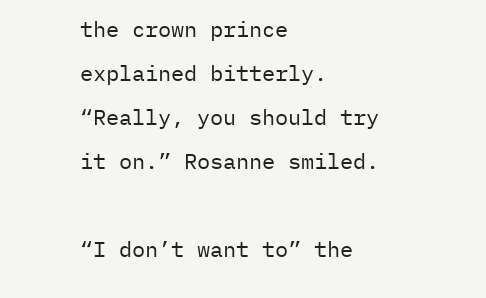the crown prince explained bitterly.
“Really, you should try it on.” Rosanne smiled.

“I don’t want to” the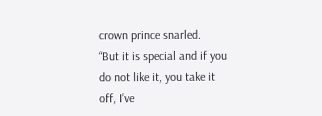crown prince snarled.
“But it is special and if you do not like it, you take it off, I’ve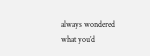always wondered what you’d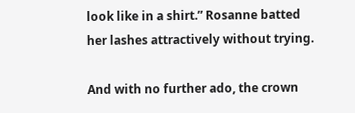look like in a shirt.” Rosanne batted her lashes attractively without trying.

And with no further ado, the crown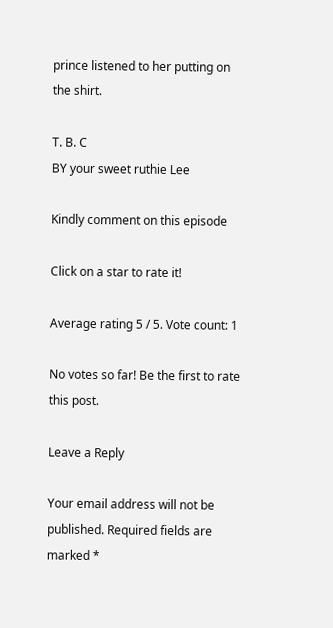prince listened to her putting on the shirt.

T. B. C
BY your sweet ruthie Lee

Kindly comment on this episode

Click on a star to rate it!

Average rating 5 / 5. Vote count: 1

No votes so far! Be the first to rate this post.

Leave a Reply

Your email address will not be published. Required fields are marked *